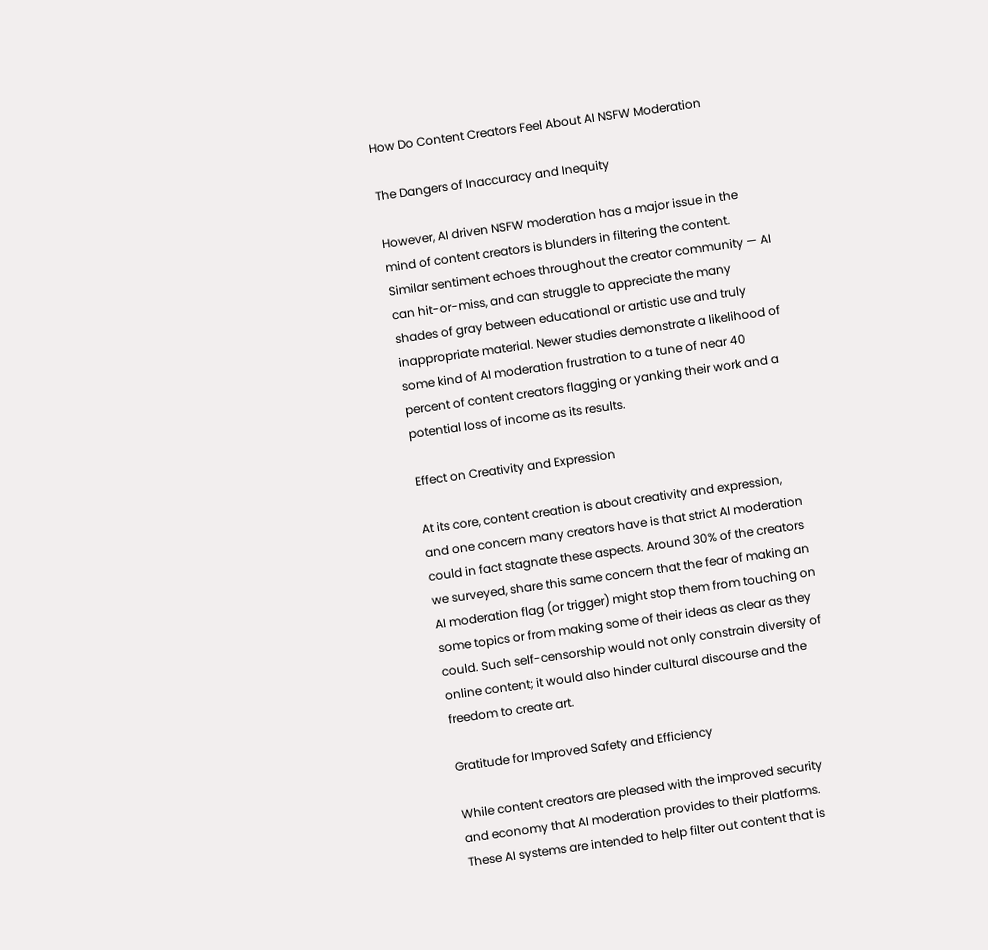How Do Content Creators Feel About AI NSFW Moderation

The Dangers of Inaccuracy and Inequity

However, AI driven NSFW moderation has a major issue in the mind of content creators is blunders in filtering the content. Similar sentiment echoes throughout the creator community — AI can hit-or-miss, and can struggle to appreciate the many shades of gray between educational or artistic use and truly inappropriate material. Newer studies demonstrate a likelihood of some kind of AI moderation frustration to a tune of near 40 percent of content creators flagging or yanking their work and a potential loss of income as its results.

Effect on Creativity and Expression

At its core, content creation is about creativity and expression, and one concern many creators have is that strict AI moderation could in fact stagnate these aspects. Around 30% of the creators we surveyed, share this same concern that the fear of making an AI moderation flag (or trigger) might stop them from touching on some topics or from making some of their ideas as clear as they could. Such self-censorship would not only constrain diversity of online content; it would also hinder cultural discourse and the freedom to create art.

Gratitude for Improved Safety and Efficiency

While content creators are pleased with the improved security and economy that AI moderation provides to their platforms. These AI systems are intended to help filter out content that is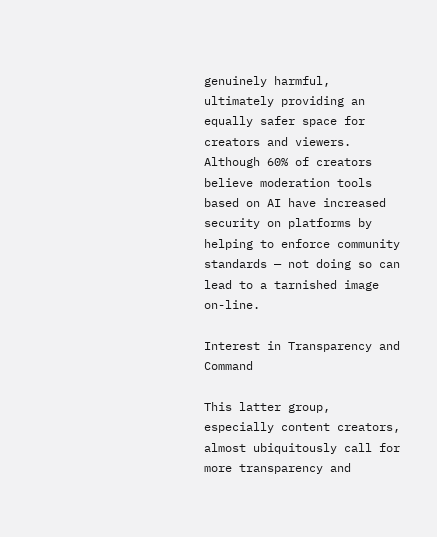genuinely harmful, ultimately providing an equally safer space for creators and viewers. Although 60% of creators believe moderation tools based on AI have increased security on platforms by helping to enforce community standards — not doing so can lead to a tarnished image on-line.

Interest in Transparency and Command

This latter group, especially content creators, almost ubiquitously call for more transparency and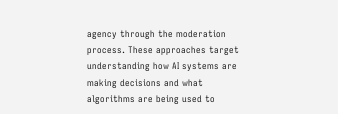agency through the moderation process. These approaches target understanding how AI systems are making decisions and what algorithms are being used to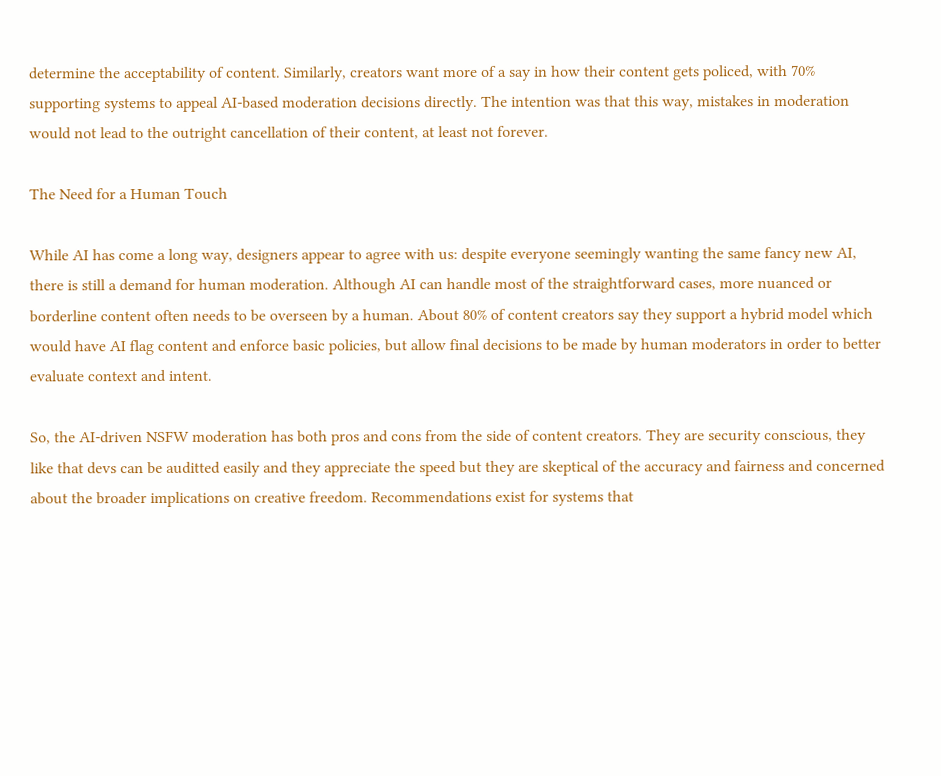determine the acceptability of content. Similarly, creators want more of a say in how their content gets policed, with 70% supporting systems to appeal AI-based moderation decisions directly. The intention was that this way, mistakes in moderation would not lead to the outright cancellation of their content, at least not forever.

The Need for a Human Touch

While AI has come a long way, designers appear to agree with us: despite everyone seemingly wanting the same fancy new AI, there is still a demand for human moderation. Although AI can handle most of the straightforward cases, more nuanced or borderline content often needs to be overseen by a human. About 80% of content creators say they support a hybrid model which would have AI flag content and enforce basic policies, but allow final decisions to be made by human moderators in order to better evaluate context and intent.

So, the AI-driven NSFW moderation has both pros and cons from the side of content creators. They are security conscious, they like that devs can be auditted easily and they appreciate the speed but they are skeptical of the accuracy and fairness and concerned about the broader implications on creative freedom. Recommendations exist for systems that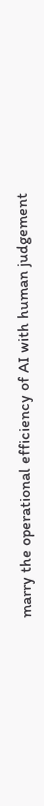marry the operational efficiency of AI with human judgement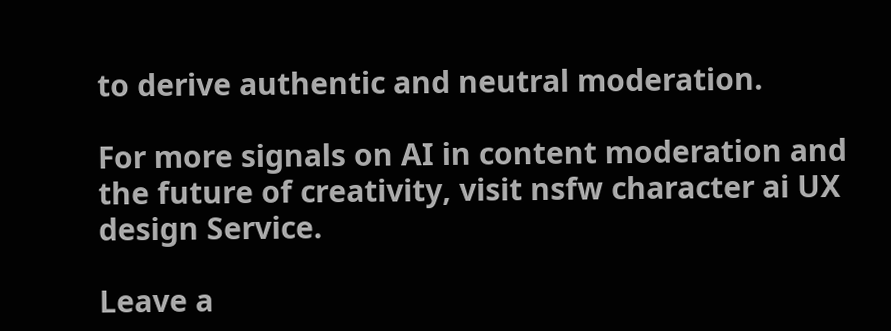to derive authentic and neutral moderation.

For more signals on AI in content moderation and the future of creativity, visit nsfw character ai UX design Service.

Leave a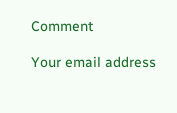Comment

Your email address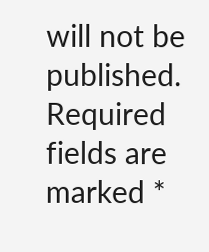will not be published. Required fields are marked *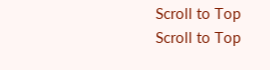Scroll to Top
Scroll to Top